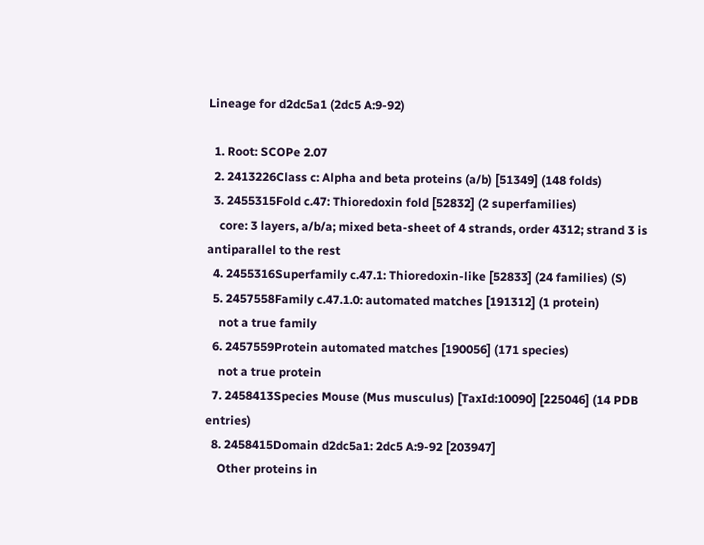Lineage for d2dc5a1 (2dc5 A:9-92)

  1. Root: SCOPe 2.07
  2. 2413226Class c: Alpha and beta proteins (a/b) [51349] (148 folds)
  3. 2455315Fold c.47: Thioredoxin fold [52832] (2 superfamilies)
    core: 3 layers, a/b/a; mixed beta-sheet of 4 strands, order 4312; strand 3 is antiparallel to the rest
  4. 2455316Superfamily c.47.1: Thioredoxin-like [52833] (24 families) (S)
  5. 2457558Family c.47.1.0: automated matches [191312] (1 protein)
    not a true family
  6. 2457559Protein automated matches [190056] (171 species)
    not a true protein
  7. 2458413Species Mouse (Mus musculus) [TaxId:10090] [225046] (14 PDB entries)
  8. 2458415Domain d2dc5a1: 2dc5 A:9-92 [203947]
    Other proteins in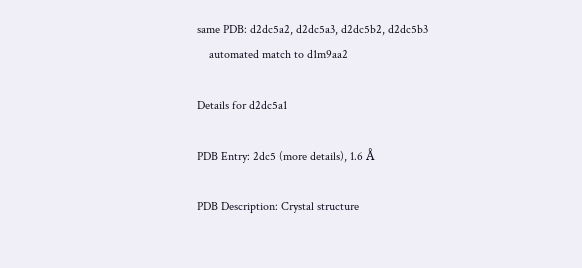same PDB: d2dc5a2, d2dc5a3, d2dc5b2, d2dc5b3
    automated match to d1m9aa2

Details for d2dc5a1

PDB Entry: 2dc5 (more details), 1.6 Å

PDB Description: Crystal structure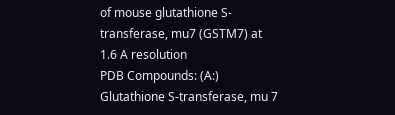of mouse glutathione S-transferase, mu7 (GSTM7) at 1.6 A resolution
PDB Compounds: (A:) Glutathione S-transferase, mu 7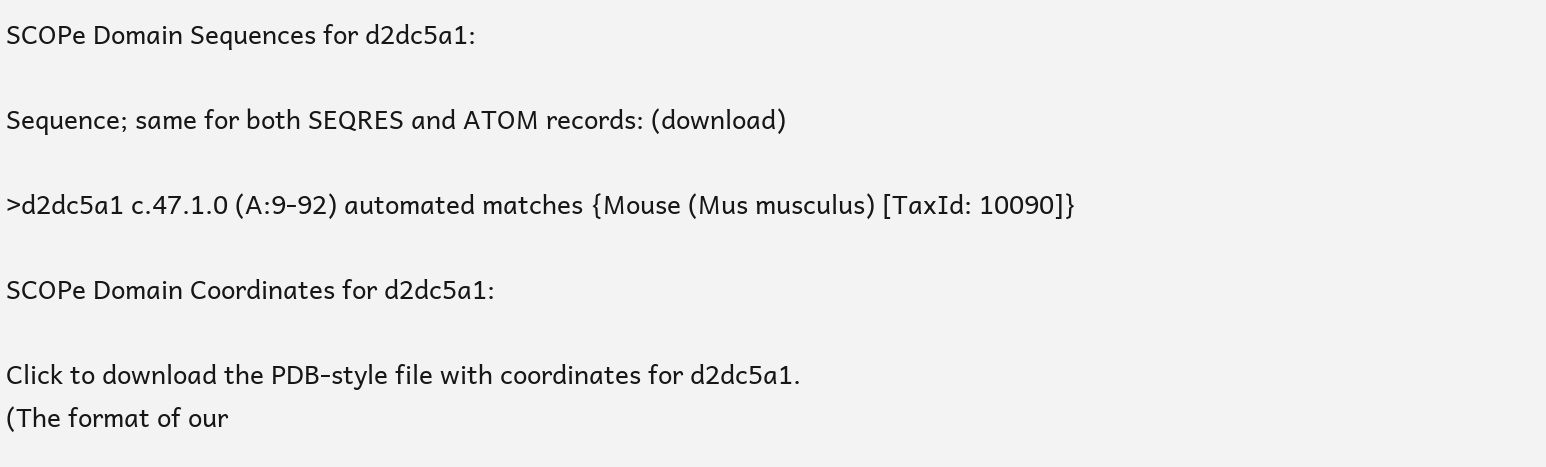SCOPe Domain Sequences for d2dc5a1:

Sequence; same for both SEQRES and ATOM records: (download)

>d2dc5a1 c.47.1.0 (A:9-92) automated matches {Mouse (Mus musculus) [TaxId: 10090]}

SCOPe Domain Coordinates for d2dc5a1:

Click to download the PDB-style file with coordinates for d2dc5a1.
(The format of our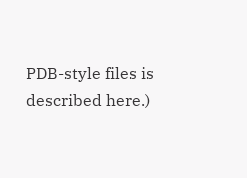PDB-style files is described here.)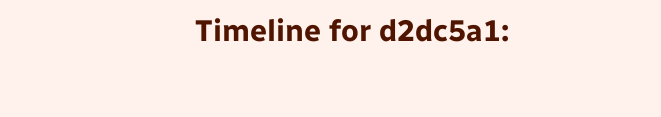Timeline for d2dc5a1: